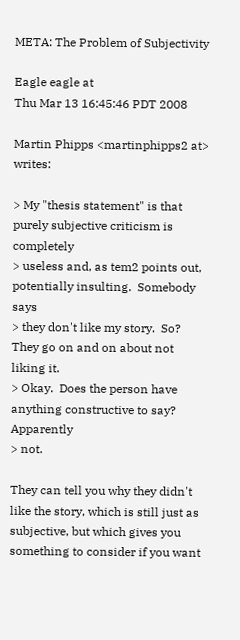META: The Problem of Subjectivity

Eagle eagle at
Thu Mar 13 16:45:46 PDT 2008

Martin Phipps <martinphipps2 at> writes:

> My "thesis statement" is that purely subjective criticism is completely
> useless and, as tem2 points out, potentially insulting.  Somebody says
> they don't like my story.  So?  They go on and on about not liking it.
> Okay.  Does the person have anything constructive to say?  Apparently
> not.

They can tell you why they didn't like the story, which is still just as
subjective, but which gives you something to consider if you want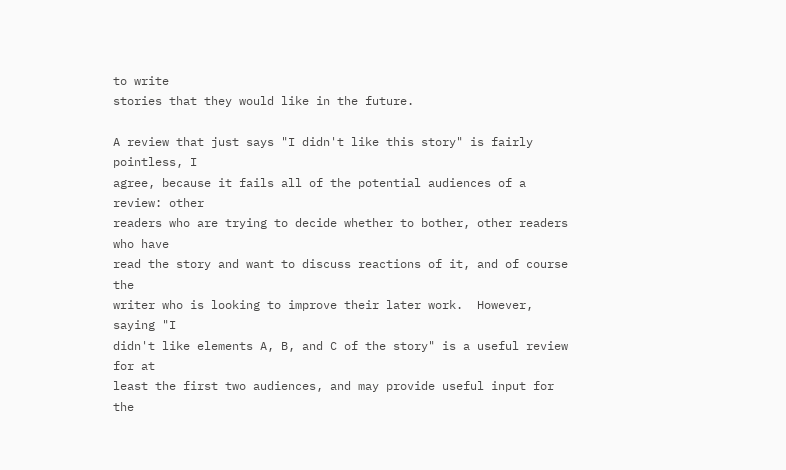to write
stories that they would like in the future.

A review that just says "I didn't like this story" is fairly pointless, I
agree, because it fails all of the potential audiences of a review: other
readers who are trying to decide whether to bother, other readers who have
read the story and want to discuss reactions of it, and of course the
writer who is looking to improve their later work.  However, saying "I
didn't like elements A, B, and C of the story" is a useful review for at
least the first two audiences, and may provide useful input for the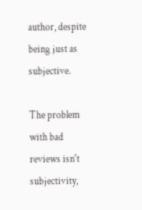author, despite being just as subjective.

The problem with bad reviews isn't subjectivity,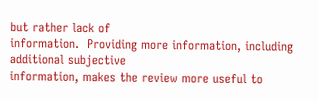but rather lack of
information.  Providing more information, including additional subjective
information, makes the review more useful to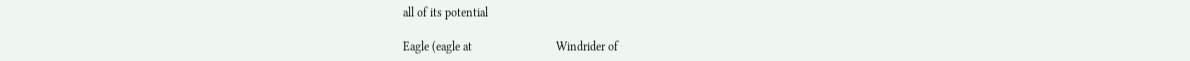all of its potential

Eagle (eagle at                            Windrider of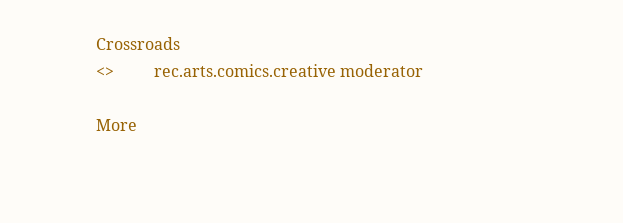Crossroads
<>          rec.arts.comics.creative moderator

More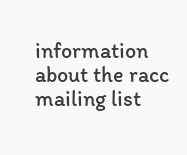information about the racc mailing list